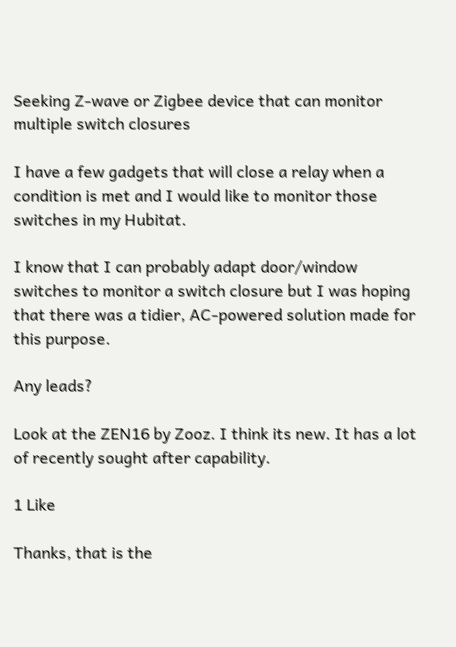Seeking Z-wave or Zigbee device that can monitor multiple switch closures

I have a few gadgets that will close a relay when a condition is met and I would like to monitor those switches in my Hubitat.

I know that I can probably adapt door/window switches to monitor a switch closure but I was hoping that there was a tidier, AC-powered solution made for this purpose.

Any leads?

Look at the ZEN16 by Zooz. I think its new. It has a lot of recently sought after capability.

1 Like

Thanks, that is the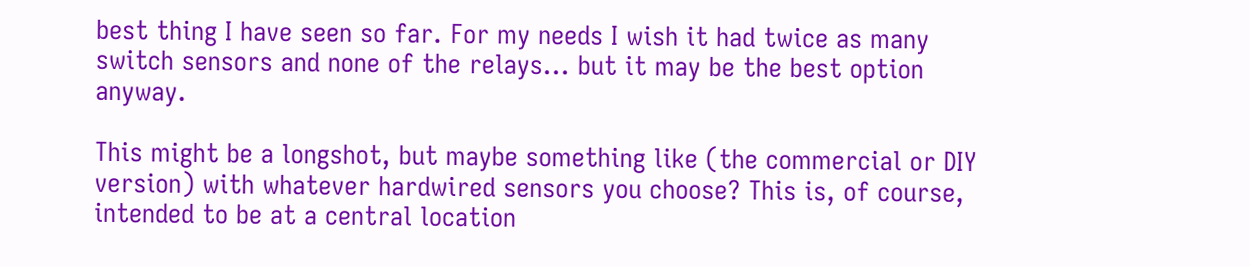best thing I have seen so far. For my needs I wish it had twice as many switch sensors and none of the relays... but it may be the best option anyway.

This might be a longshot, but maybe something like (the commercial or DIY version) with whatever hardwired sensors you choose? This is, of course, intended to be at a central location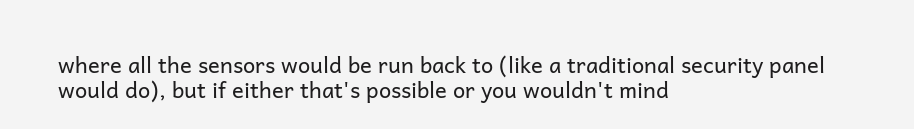where all the sensors would be run back to (like a traditional security panel would do), but if either that's possible or you wouldn't mind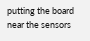putting the board near the sensors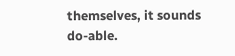themselves, it sounds do-able.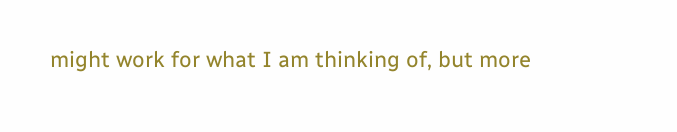might work for what I am thinking of, but more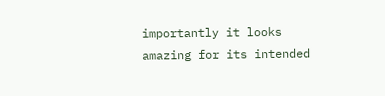importantly it looks amazing for its intended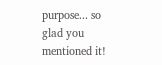purpose... so glad you mentioned it!